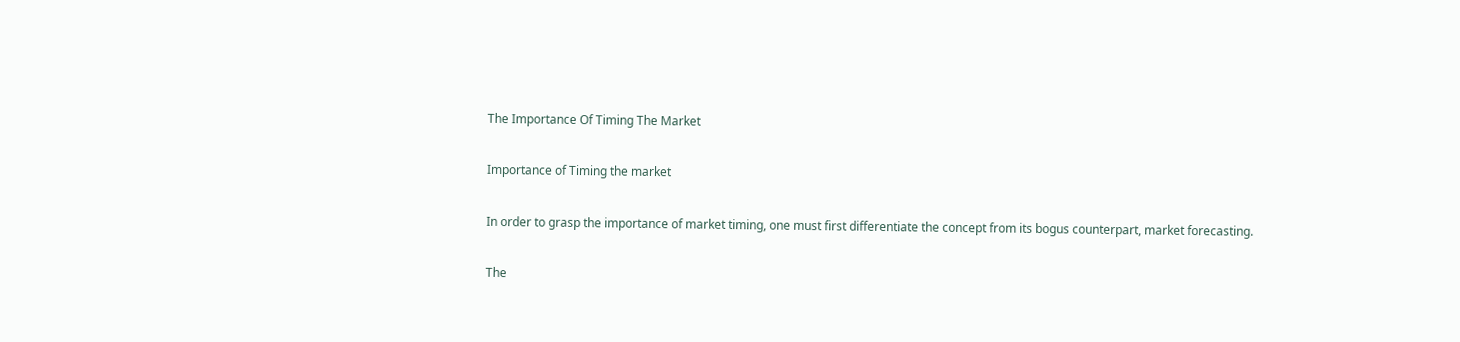The Importance Of Timing The Market

Importance of Timing the market

In order to grasp the importance of market timing, one must first differentiate the concept from its bogus counterpart, market forecasting.

The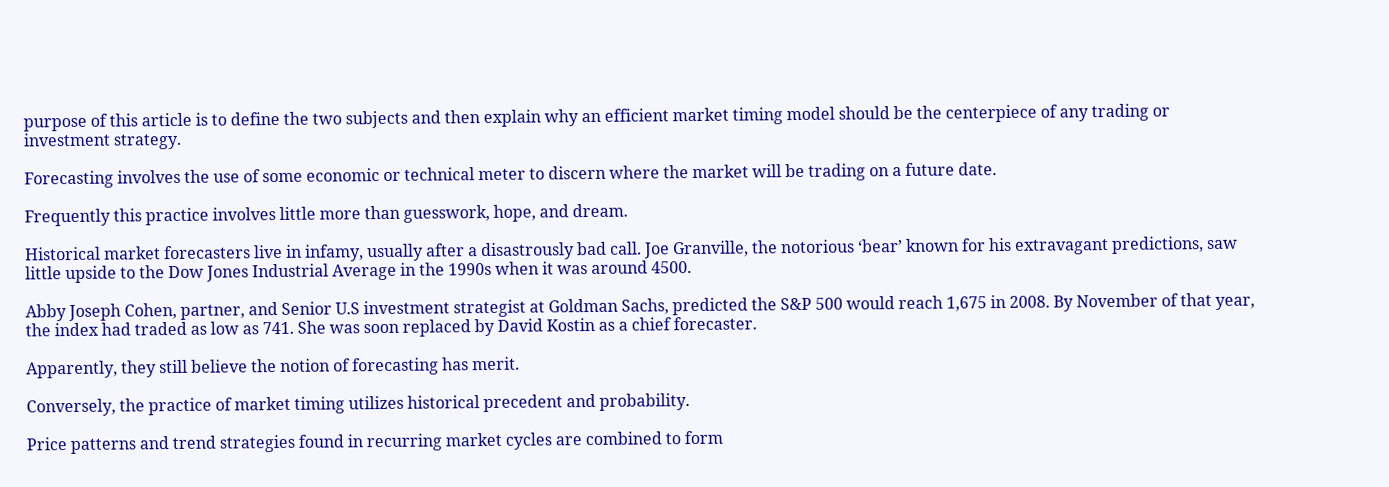purpose of this article is to define the two subjects and then explain why an efficient market timing model should be the centerpiece of any trading or investment strategy.

Forecasting involves the use of some economic or technical meter to discern where the market will be trading on a future date.

Frequently this practice involves little more than guesswork, hope, and dream.

Historical market forecasters live in infamy, usually after a disastrously bad call. Joe Granville, the notorious ‘bear’ known for his extravagant predictions, saw little upside to the Dow Jones Industrial Average in the 1990s when it was around 4500.

Abby Joseph Cohen, partner, and Senior U.S investment strategist at Goldman Sachs, predicted the S&P 500 would reach 1,675 in 2008. By November of that year, the index had traded as low as 741. She was soon replaced by David Kostin as a chief forecaster.

Apparently, they still believe the notion of forecasting has merit.

Conversely, the practice of market timing utilizes historical precedent and probability.

Price patterns and trend strategies found in recurring market cycles are combined to form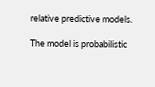relative predictive models.

The model is probabilistic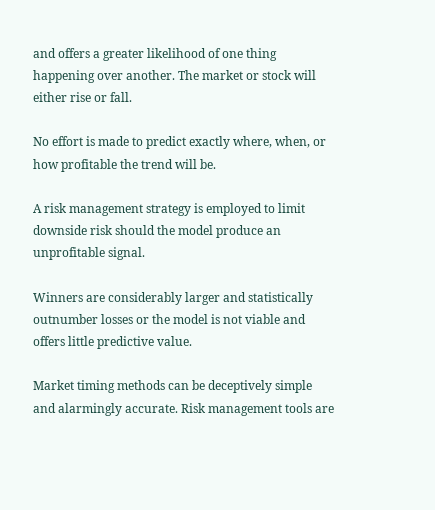and offers a greater likelihood of one thing happening over another. The market or stock will either rise or fall.

No effort is made to predict exactly where, when, or how profitable the trend will be.

A risk management strategy is employed to limit downside risk should the model produce an unprofitable signal.

Winners are considerably larger and statistically outnumber losses or the model is not viable and offers little predictive value.

Market timing methods can be deceptively simple and alarmingly accurate. Risk management tools are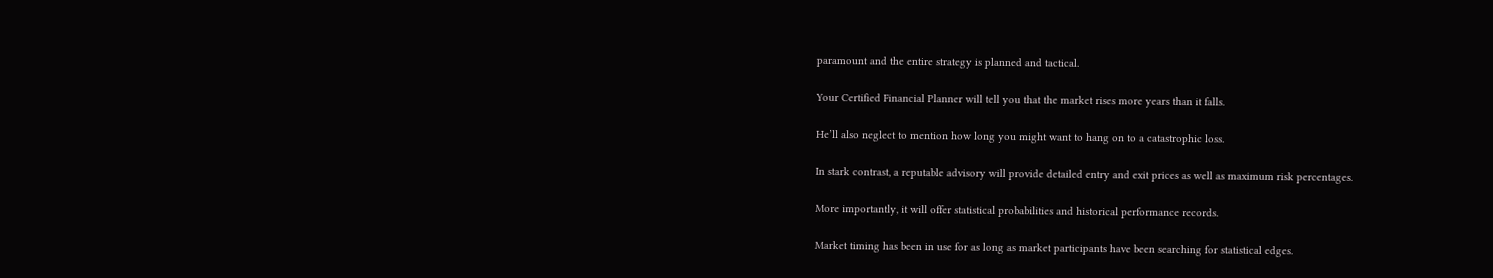paramount and the entire strategy is planned and tactical.

Your Certified Financial Planner will tell you that the market rises more years than it falls.

He’ll also neglect to mention how long you might want to hang on to a catastrophic loss.

In stark contrast, a reputable advisory will provide detailed entry and exit prices as well as maximum risk percentages.

More importantly, it will offer statistical probabilities and historical performance records.

Market timing has been in use for as long as market participants have been searching for statistical edges.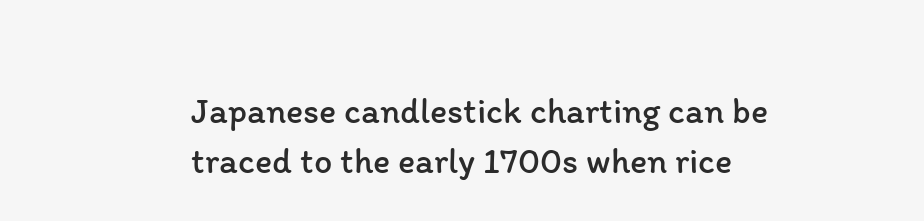Japanese candlestick charting can be traced to the early 1700s when rice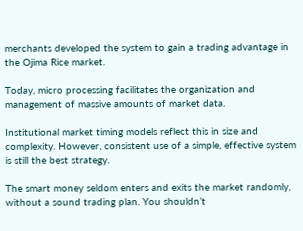merchants developed the system to gain a trading advantage in the Ojima Rice market.

Today, micro processing facilitates the organization and management of massive amounts of market data.

Institutional market timing models reflect this in size and complexity. However, consistent use of a simple, effective system is still the best strategy.

The smart money seldom enters and exits the market randomly, without a sound trading plan. You shouldn’t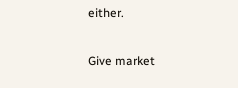either.

Give market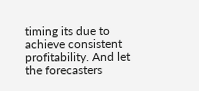timing its due to achieve consistent profitability. And let the forecasters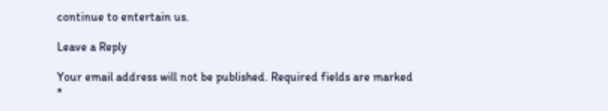continue to entertain us.

Leave a Reply

Your email address will not be published. Required fields are marked *